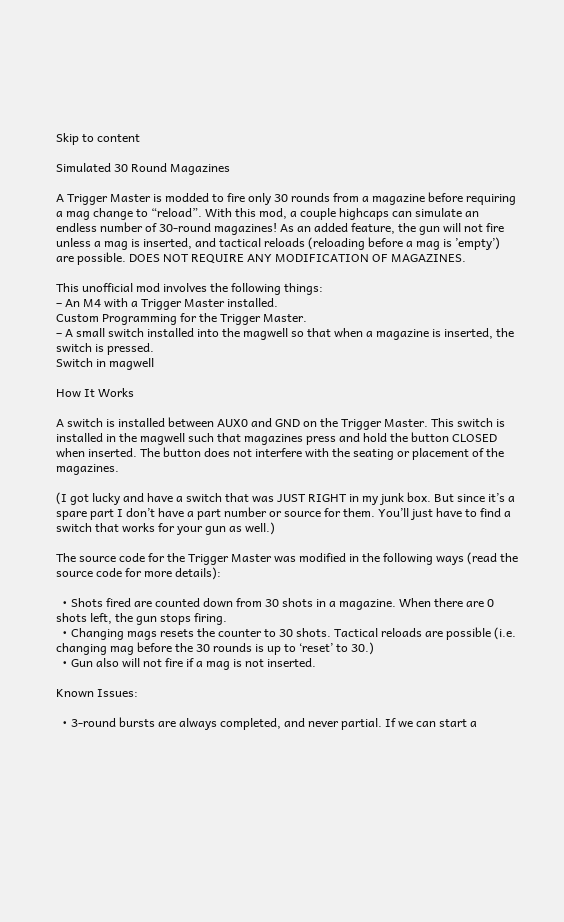Skip to content

Simulated 30 Round Magazines

A Trigger Master is modded to fire only 30 rounds from a magazine before requiring a mag change to “reload”. With this mod, a couple highcaps can simulate an endless number of 30-round magazines! As an added feature, the gun will not fire unless a mag is inserted, and tactical reloads (reloading before a mag is ’empty’) are possible. DOES NOT REQUIRE ANY MODIFICATION OF MAGAZINES.

This unofficial mod involves the following things:
– An M4 with a Trigger Master installed.
Custom Programming for the Trigger Master.
– A small switch installed into the magwell so that when a magazine is inserted, the switch is pressed.
Switch in magwell

How It Works

A switch is installed between AUX0 and GND on the Trigger Master. This switch is installed in the magwell such that magazines press and hold the button CLOSED when inserted. The button does not interfere with the seating or placement of the magazines.

(I got lucky and have a switch that was JUST RIGHT in my junk box. But since it’s a spare part I don’t have a part number or source for them. You’ll just have to find a switch that works for your gun as well.)

The source code for the Trigger Master was modified in the following ways (read the source code for more details):

  • Shots fired are counted down from 30 shots in a magazine. When there are 0 shots left, the gun stops firing.
  • Changing mags resets the counter to 30 shots. Tactical reloads are possible (i.e. changing mag before the 30 rounds is up to ‘reset’ to 30.)
  • Gun also will not fire if a mag is not inserted.

Known Issues:

  • 3-round bursts are always completed, and never partial. If we can start a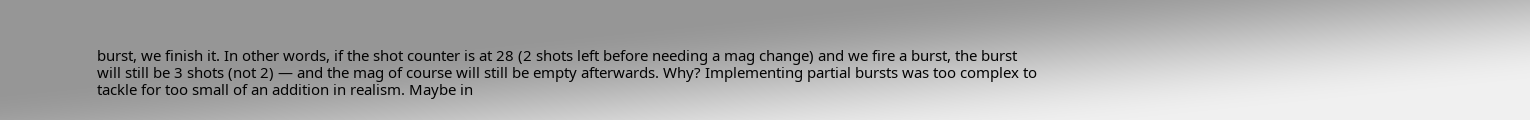burst, we finish it. In other words, if the shot counter is at 28 (2 shots left before needing a mag change) and we fire a burst, the burst will still be 3 shots (not 2) — and the mag of course will still be empty afterwards. Why? Implementing partial bursts was too complex to tackle for too small of an addition in realism. Maybe in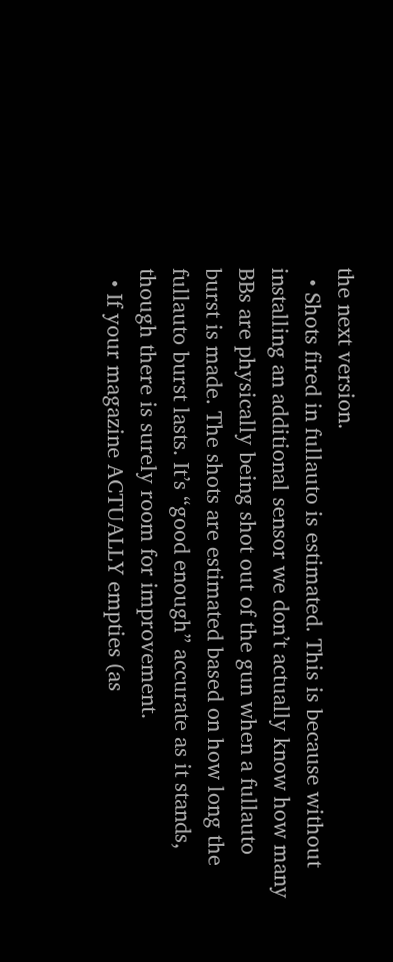the next version.
  • Shots fired in fullauto is estimated. This is because without installing an additional sensor we don’t actually know how many BBs are physically being shot out of the gun when a fullauto burst is made. The shots are estimated based on how long the fullauto burst lasts. It’s “good enough” accurate as it stands, though there is surely room for improvement.
  • If your magazine ACTUALLY empties (as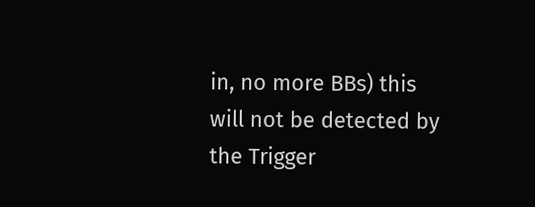in, no more BBs) this will not be detected by the Trigger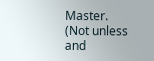Master. (Not unless and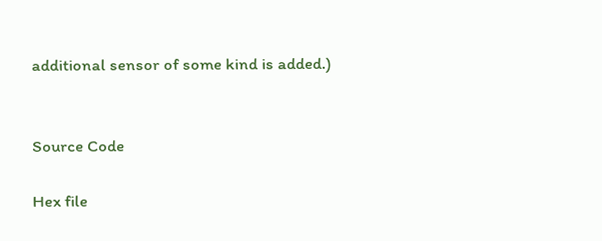additional sensor of some kind is added.)


Source Code

Hex file